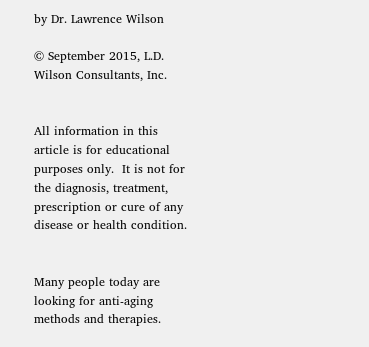by Dr. Lawrence Wilson

© September 2015, L.D. Wilson Consultants, Inc.


All information in this article is for educational purposes only.  It is not for the diagnosis, treatment, prescription or cure of any disease or health condition.


Many people today are looking for anti-aging methods and therapies.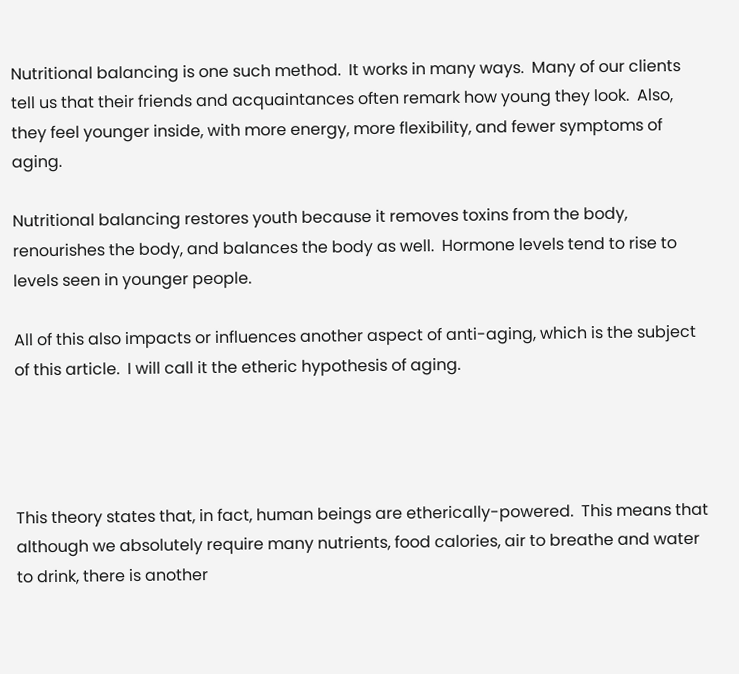Nutritional balancing is one such method.  It works in many ways.  Many of our clients tell us that their friends and acquaintances often remark how young they look.  Also, they feel younger inside, with more energy, more flexibility, and fewer symptoms of aging.

Nutritional balancing restores youth because it removes toxins from the body, renourishes the body, and balances the body as well.  Hormone levels tend to rise to levels seen in younger people.

All of this also impacts or influences another aspect of anti-aging, which is the subject of this article.  I will call it the etheric hypothesis of aging.




This theory states that, in fact, human beings are etherically-powered.  This means that although we absolutely require many nutrients, food calories, air to breathe and water to drink, there is another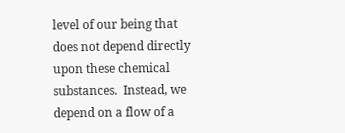level of our being that does not depend directly upon these chemical substances.  Instead, we depend on a flow of a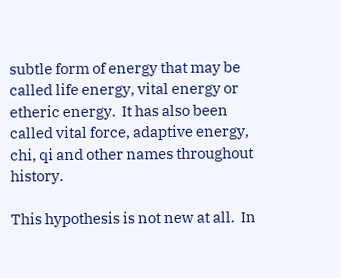subtle form of energy that may be called life energy, vital energy or etheric energy.  It has also been called vital force, adaptive energy, chi, qi and other names throughout history.

This hypothesis is not new at all.  In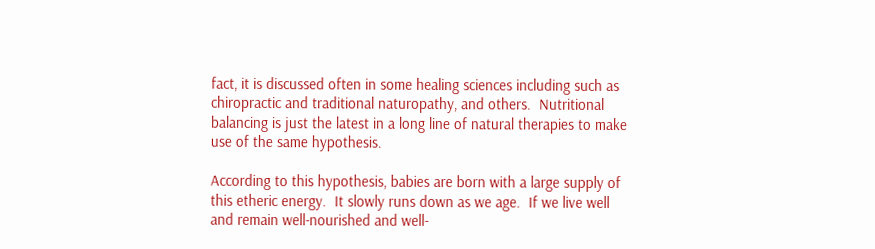fact, it is discussed often in some healing sciences including such as chiropractic and traditional naturopathy, and others.  Nutritional balancing is just the latest in a long line of natural therapies to make use of the same hypothesis.

According to this hypothesis, babies are born with a large supply of this etheric energy.  It slowly runs down as we age.  If we live well and remain well-nourished and well-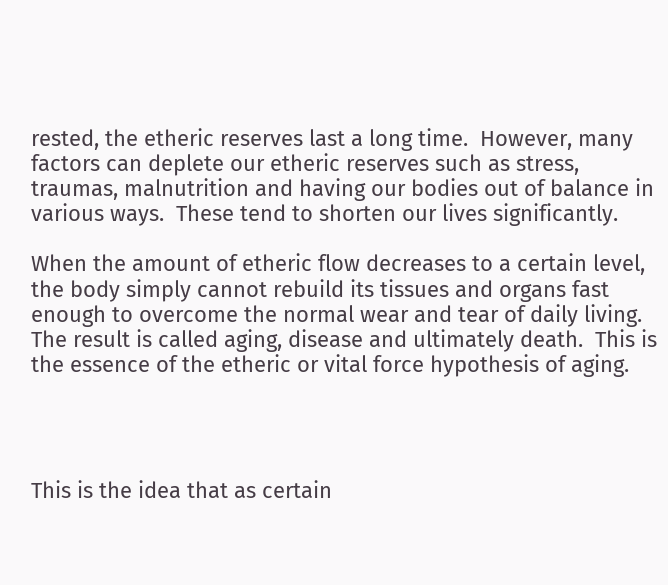rested, the etheric reserves last a long time.  However, many factors can deplete our etheric reserves such as stress, traumas, malnutrition and having our bodies out of balance in various ways.  These tend to shorten our lives significantly.

When the amount of etheric flow decreases to a certain level, the body simply cannot rebuild its tissues and organs fast enough to overcome the normal wear and tear of daily living.  The result is called aging, disease and ultimately death.  This is the essence of the etheric or vital force hypothesis of aging.




This is the idea that as certain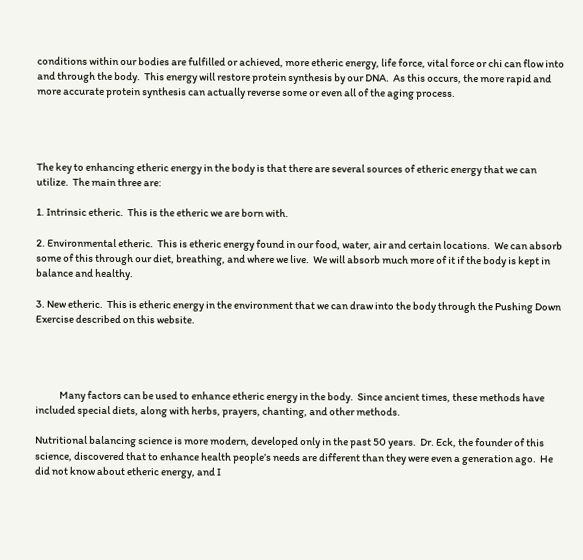conditions within our bodies are fulfilled or achieved, more etheric energy, life force, vital force or chi can flow into and through the body.  This energy will restore protein synthesis by our DNA.  As this occurs, the more rapid and more accurate protein synthesis can actually reverse some or even all of the aging process.




The key to enhancing etheric energy in the body is that there are several sources of etheric energy that we can utilize.  The main three are:

1. Intrinsic etheric.  This is the etheric we are born with.

2. Environmental etheric.  This is etheric energy found in our food, water, air and certain locations.  We can absorb some of this through our diet, breathing, and where we live.  We will absorb much more of it if the body is kept in balance and healthy.

3. New etheric.  This is etheric energy in the environment that we can draw into the body through the Pushing Down Exercise described on this website.




            Many factors can be used to enhance etheric energy in the body.  Since ancient times, these methods have included special diets, along with herbs, prayers, chanting, and other methods.

Nutritional balancing science is more modern, developed only in the past 50 years.  Dr. Eck, the founder of this science, discovered that to enhance health people’s needs are different than they were even a generation ago.  He did not know about etheric energy, and I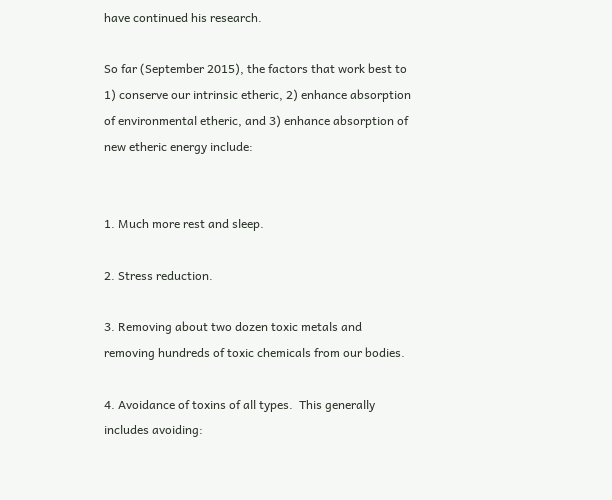have continued his research.

So far (September 2015), the factors that work best to 1) conserve our intrinsic etheric, 2) enhance absorption of environmental etheric, and 3) enhance absorption of new etheric energy include:


1. Much more rest and sleep.

2. Stress reduction.

3. Removing about two dozen toxic metals and removing hundreds of toxic chemicals from our bodies.

4. Avoidance of toxins of all types.  This generally includes avoiding: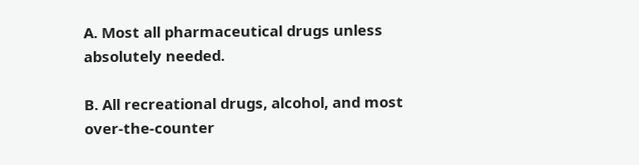A. Most all pharmaceutical drugs unless absolutely needed.

B. All recreational drugs, alcohol, and most over-the-counter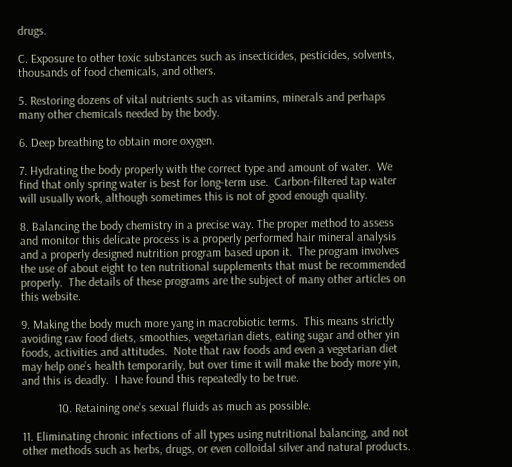drugs.

C. Exposure to other toxic substances such as insecticides, pesticides, solvents, thousands of food chemicals, and others.

5. Restoring dozens of vital nutrients such as vitamins, minerals and perhaps many other chemicals needed by the body.

6. Deep breathing to obtain more oxygen.

7. Hydrating the body properly with the correct type and amount of water.  We find that only spring water is best for long-term use.  Carbon-filtered tap water will usually work, although sometimes this is not of good enough quality.

8. Balancing the body chemistry in a precise way. The proper method to assess and monitor this delicate process is a properly performed hair mineral analysis and a properly designed nutrition program based upon it.  The program involves the use of about eight to ten nutritional supplements that must be recommended properly.  The details of these programs are the subject of many other articles on this website.

9. Making the body much more yang in macrobiotic terms.  This means strictly avoiding raw food diets, smoothies, vegetarian diets, eating sugar and other yin foods, activities and attitudes.  Note that raw foods and even a vegetarian diet may help one’s health temporarily, but over time it will make the body more yin, and this is deadly.  I have found this repeatedly to be true.

            10. Retaining one’s sexual fluids as much as possible.

11. Eliminating chronic infections of all types using nutritional balancing, and not other methods such as herbs, drugs, or even colloidal silver and natural products.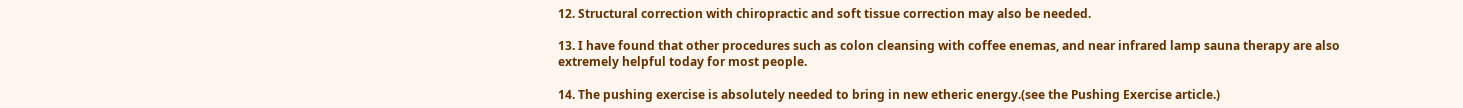12. Structural correction with chiropractic and soft tissue correction may also be needed.

13. I have found that other procedures such as colon cleansing with coffee enemas, and near infrared lamp sauna therapy are also extremely helpful today for most people.

14. The pushing exercise is absolutely needed to bring in new etheric energy.(see the Pushing Exercise article.)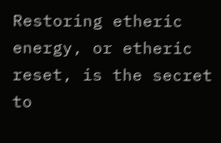Restoring etheric energy, or etheric reset, is the secret to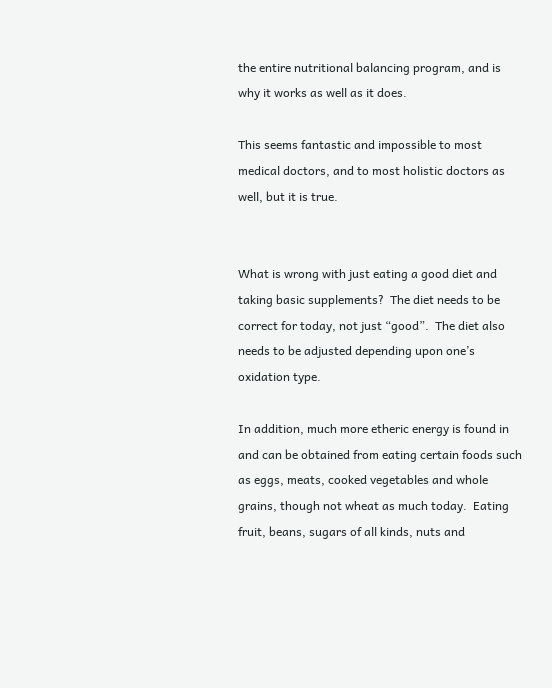the entire nutritional balancing program, and is why it works as well as it does.

This seems fantastic and impossible to most medical doctors, and to most holistic doctors as well, but it is true.


What is wrong with just eating a good diet and taking basic supplements?  The diet needs to be correct for today, not just “good”.  The diet also needs to be adjusted depending upon one’s oxidation type.

In addition, much more etheric energy is found in and can be obtained from eating certain foods such as eggs, meats, cooked vegetables and whole grains, though not wheat as much today.  Eating fruit, beans, sugars of all kinds, nuts and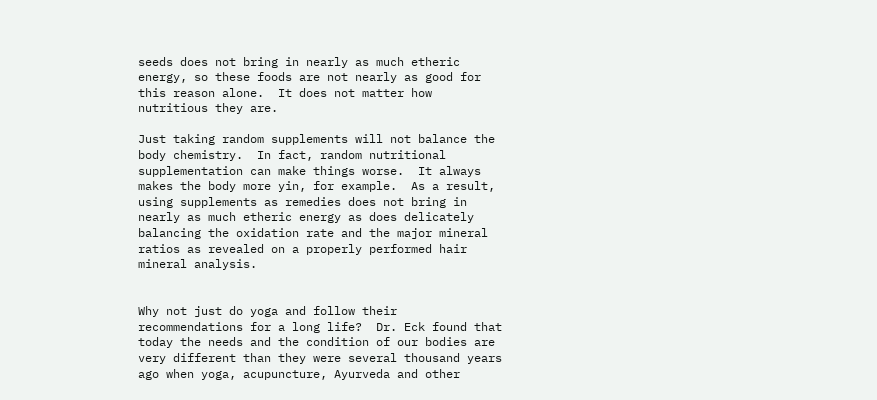seeds does not bring in nearly as much etheric energy, so these foods are not nearly as good for this reason alone.  It does not matter how nutritious they are.

Just taking random supplements will not balance the body chemistry.  In fact, random nutritional supplementation can make things worse.  It always makes the body more yin, for example.  As a result, using supplements as remedies does not bring in nearly as much etheric energy as does delicately balancing the oxidation rate and the major mineral ratios as revealed on a properly performed hair mineral analysis.


Why not just do yoga and follow their recommendations for a long life?  Dr. Eck found that today the needs and the condition of our bodies are very different than they were several thousand years ago when yoga, acupuncture, Ayurveda and other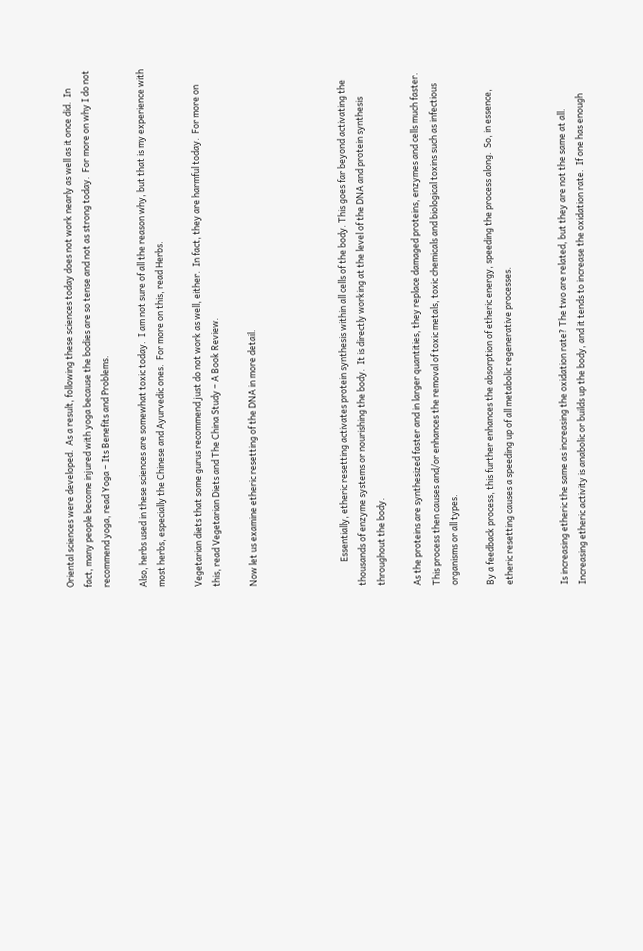Oriental sciences were developed.  As a result, following these sciences today does not work nearly as well as it once did.  In fact, many people become injured with yoga because the bodies are so tense and not as strong today.  For more on why I do not recommend yoga, read Yoga – Its Benefits and Problems.

Also, herbs used in these sciences are somewhat toxic today.  I am not sure of all the reason why, but that is my experience with most herbs, especially the Chinese and Ayurvedic ones.  For more on this, read Herbs.

Vegetarian diets that some gurus recommend just do not work as well, either.  In fact, they are harmful today.  For more on this, read Vegetarian Diets and The China Study – A Book Review.

Now let us examine etheric resetting of the DNA in more detail.




            Essentially, etheric resetting activates protein synthesis within all cells of the body. This goes far beyond activating the thousands of enzyme systems or nourishing the body.  It is directly working at the level of the DNA and protein synthesis throughout the body.

As the proteins are synthesized faster and in larger quantities, they replace damaged proteins, enzymes and cells much faster.  This process then causes and/or enhances the removal of toxic metals, toxic chemicals and biological toxins such as infectious organisms or all types.

By a feedback process, this further enhances the absorption of etheric energy, speeding the process along.  So, in essence, etheric resetting causes a speeding up of all metabolic regenerative processes.


Is increasing etheric the same as increasing the oxidation rate? The two are related, but they are not the same at all.  Increasing etheric activity is anabolic or builds up the body, and it tends to increase the oxidation rate.  If one has enough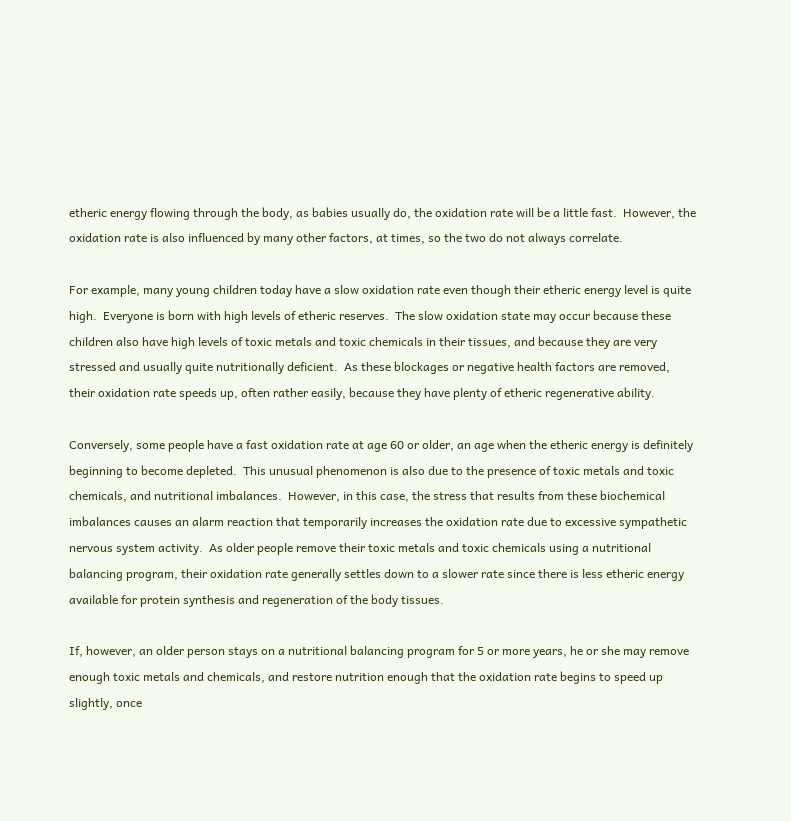etheric energy flowing through the body, as babies usually do, the oxidation rate will be a little fast.  However, the oxidation rate is also influenced by many other factors, at times, so the two do not always correlate.

For example, many young children today have a slow oxidation rate even though their etheric energy level is quite high.  Everyone is born with high levels of etheric reserves.  The slow oxidation state may occur because these children also have high levels of toxic metals and toxic chemicals in their tissues, and because they are very stressed and usually quite nutritionally deficient.  As these blockages or negative health factors are removed, their oxidation rate speeds up, often rather easily, because they have plenty of etheric regenerative ability.

Conversely, some people have a fast oxidation rate at age 60 or older, an age when the etheric energy is definitely beginning to become depleted.  This unusual phenomenon is also due to the presence of toxic metals and toxic chemicals, and nutritional imbalances.  However, in this case, the stress that results from these biochemical imbalances causes an alarm reaction that temporarily increases the oxidation rate due to excessive sympathetic nervous system activity.  As older people remove their toxic metals and toxic chemicals using a nutritional balancing program, their oxidation rate generally settles down to a slower rate since there is less etheric energy available for protein synthesis and regeneration of the body tissues.

If, however, an older person stays on a nutritional balancing program for 5 or more years, he or she may remove enough toxic metals and chemicals, and restore nutrition enough that the oxidation rate begins to speed up slightly, once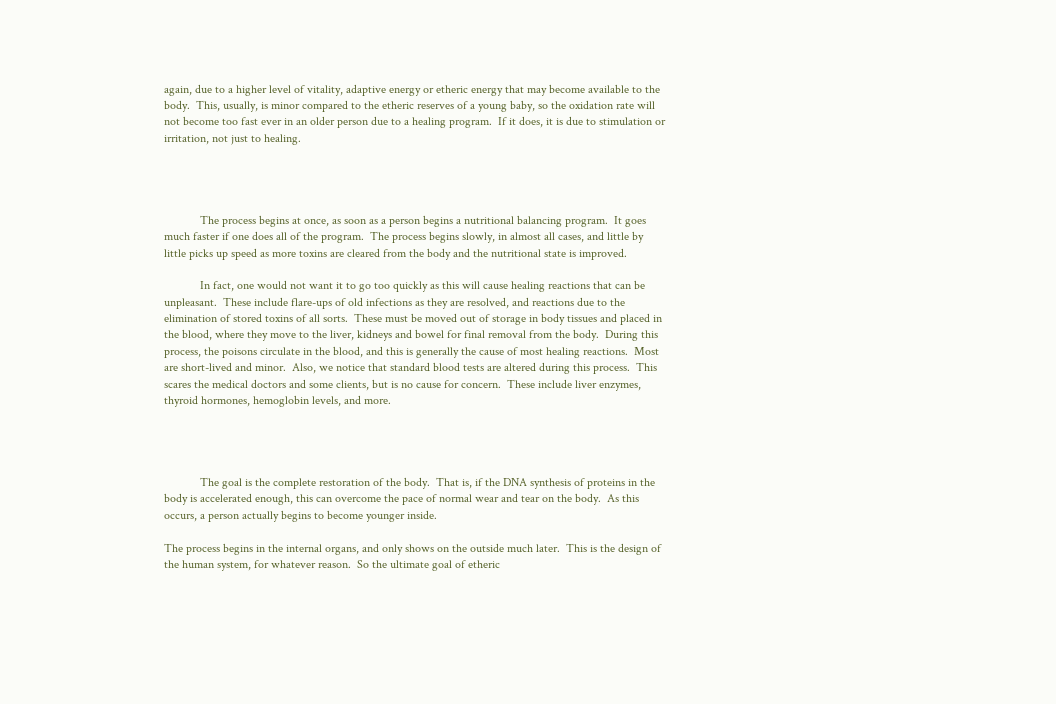again, due to a higher level of vitality, adaptive energy or etheric energy that may become available to the body.  This, usually, is minor compared to the etheric reserves of a young baby, so the oxidation rate will not become too fast ever in an older person due to a healing program.  If it does, it is due to stimulation or irritation, not just to healing.




            The process begins at once, as soon as a person begins a nutritional balancing program.  It goes much faster if one does all of the program.  The process begins slowly, in almost all cases, and little by little picks up speed as more toxins are cleared from the body and the nutritional state is improved.

            In fact, one would not want it to go too quickly as this will cause healing reactions that can be unpleasant.  These include flare-ups of old infections as they are resolved, and reactions due to the elimination of stored toxins of all sorts.  These must be moved out of storage in body tissues and placed in the blood, where they move to the liver, kidneys and bowel for final removal from the body.  During this process, the poisons circulate in the blood, and this is generally the cause of most healing reactions.  Most are short-lived and minor.  Also, we notice that standard blood tests are altered during this process.  This scares the medical doctors and some clients, but is no cause for concern.  These include liver enzymes, thyroid hormones, hemoglobin levels, and more.




            The goal is the complete restoration of the body.  That is, if the DNA synthesis of proteins in the body is accelerated enough, this can overcome the pace of normal wear and tear on the body.  As this occurs, a person actually begins to become younger inside.

The process begins in the internal organs, and only shows on the outside much later.  This is the design of the human system, for whatever reason.  So the ultimate goal of etheric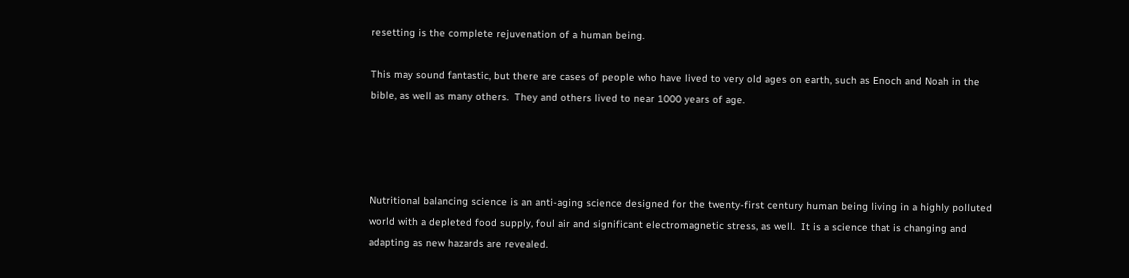resetting is the complete rejuvenation of a human being.

This may sound fantastic, but there are cases of people who have lived to very old ages on earth, such as Enoch and Noah in the bible, as well as many others.  They and others lived to near 1000 years of age.




Nutritional balancing science is an anti-aging science designed for the twenty-first century human being living in a highly polluted world with a depleted food supply, foul air and significant electromagnetic stress, as well.  It is a science that is changing and adapting as new hazards are revealed.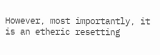However, most importantly, it is an etheric resetting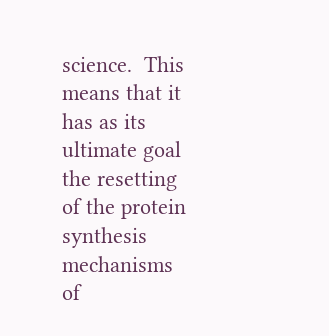science.  This means that it has as its ultimate goal the resetting of the protein synthesis mechanisms of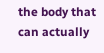the body that can actually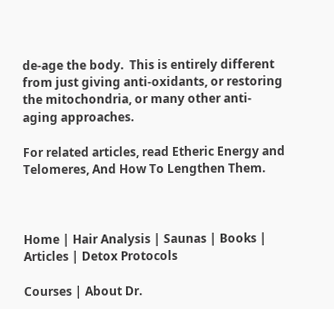de-age the body.  This is entirely different from just giving anti-oxidants, or restoring the mitochondria, or many other anti-aging approaches.

For related articles, read Etheric Energy and Telomeres, And How To Lengthen Them.



Home | Hair Analysis | Saunas | Books | Articles | Detox Protocols

Courses | About Dr.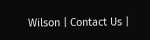Wilson | Contact Us |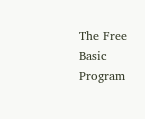The Free Basic Program